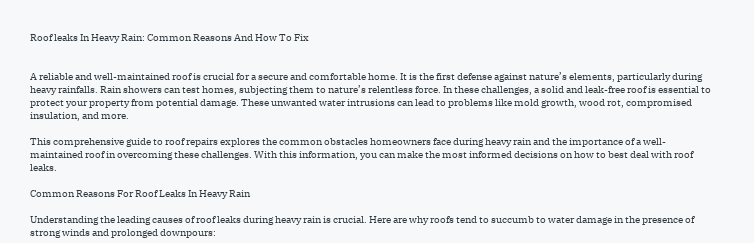Roof leaks In Heavy Rain: Common Reasons And How To Fix


A reliable and well-maintained roof is crucial for a secure and comfortable home. It is the first defense against nature’s elements, particularly during heavy rainfalls. Rain showers can test homes, subjecting them to nature’s relentless force. In these challenges, a solid and leak-free roof is essential to protect your property from potential damage. These unwanted water intrusions can lead to problems like mold growth, wood rot, compromised insulation, and more.

This comprehensive guide to roof repairs explores the common obstacles homeowners face during heavy rain and the importance of a well-maintained roof in overcoming these challenges. With this information, you can make the most informed decisions on how to best deal with roof leaks.

Common Reasons For Roof Leaks In Heavy Rain

Understanding the leading causes of roof leaks during heavy rain is crucial. Here are why roofs tend to succumb to water damage in the presence of strong winds and prolonged downpours: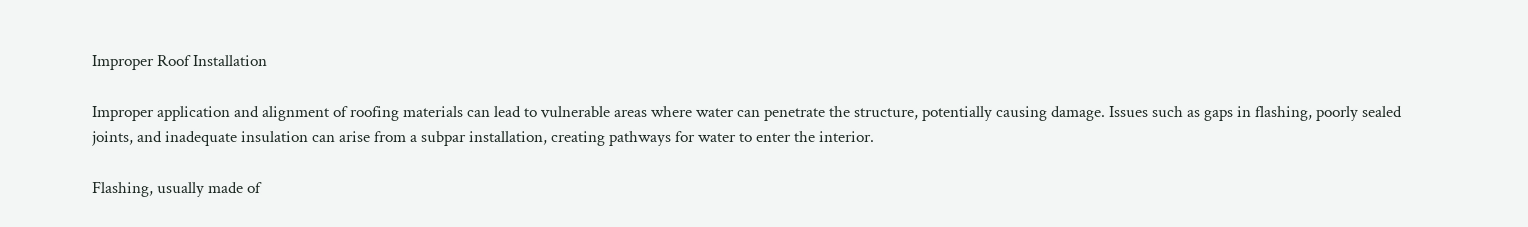Improper Roof Installation

Improper application and alignment of roofing materials can lead to vulnerable areas where water can penetrate the structure, potentially causing damage. Issues such as gaps in flashing, poorly sealed joints, and inadequate insulation can arise from a subpar installation, creating pathways for water to enter the interior.

Flashing, usually made of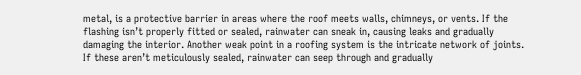metal, is a protective barrier in areas where the roof meets walls, chimneys, or vents. If the flashing isn’t properly fitted or sealed, rainwater can sneak in, causing leaks and gradually damaging the interior. Another weak point in a roofing system is the intricate network of joints. If these aren’t meticulously sealed, rainwater can seep through and gradually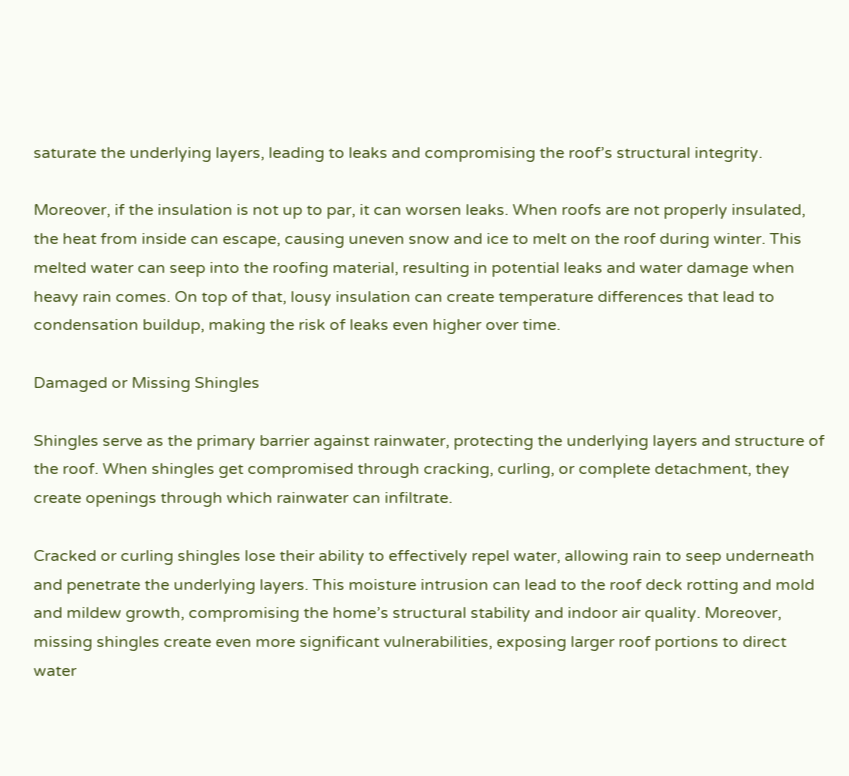saturate the underlying layers, leading to leaks and compromising the roof’s structural integrity.

Moreover, if the insulation is not up to par, it can worsen leaks. When roofs are not properly insulated, the heat from inside can escape, causing uneven snow and ice to melt on the roof during winter. This melted water can seep into the roofing material, resulting in potential leaks and water damage when heavy rain comes. On top of that, lousy insulation can create temperature differences that lead to condensation buildup, making the risk of leaks even higher over time.

Damaged or Missing Shingles

Shingles serve as the primary barrier against rainwater, protecting the underlying layers and structure of the roof. When shingles get compromised through cracking, curling, or complete detachment, they create openings through which rainwater can infiltrate.

Cracked or curling shingles lose their ability to effectively repel water, allowing rain to seep underneath and penetrate the underlying layers. This moisture intrusion can lead to the roof deck rotting and mold and mildew growth, compromising the home’s structural stability and indoor air quality. Moreover, missing shingles create even more significant vulnerabilities, exposing larger roof portions to direct water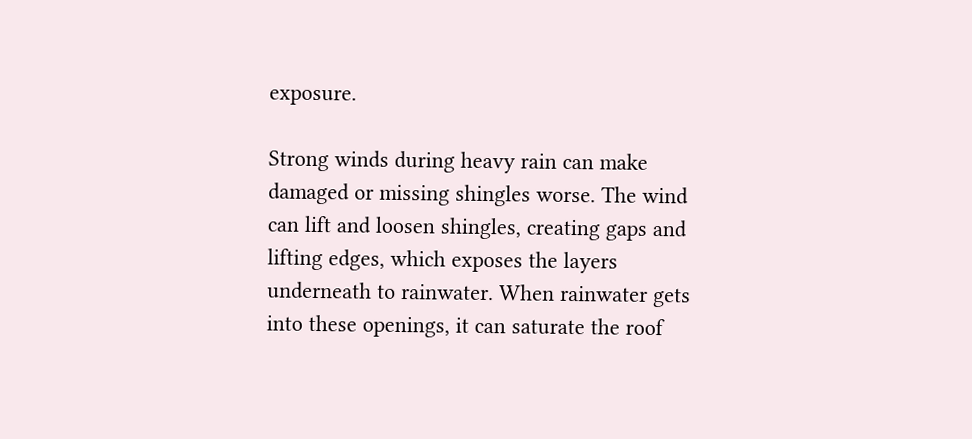exposure.

Strong winds during heavy rain can make damaged or missing shingles worse. The wind can lift and loosen shingles, creating gaps and lifting edges, which exposes the layers underneath to rainwater. When rainwater gets into these openings, it can saturate the roof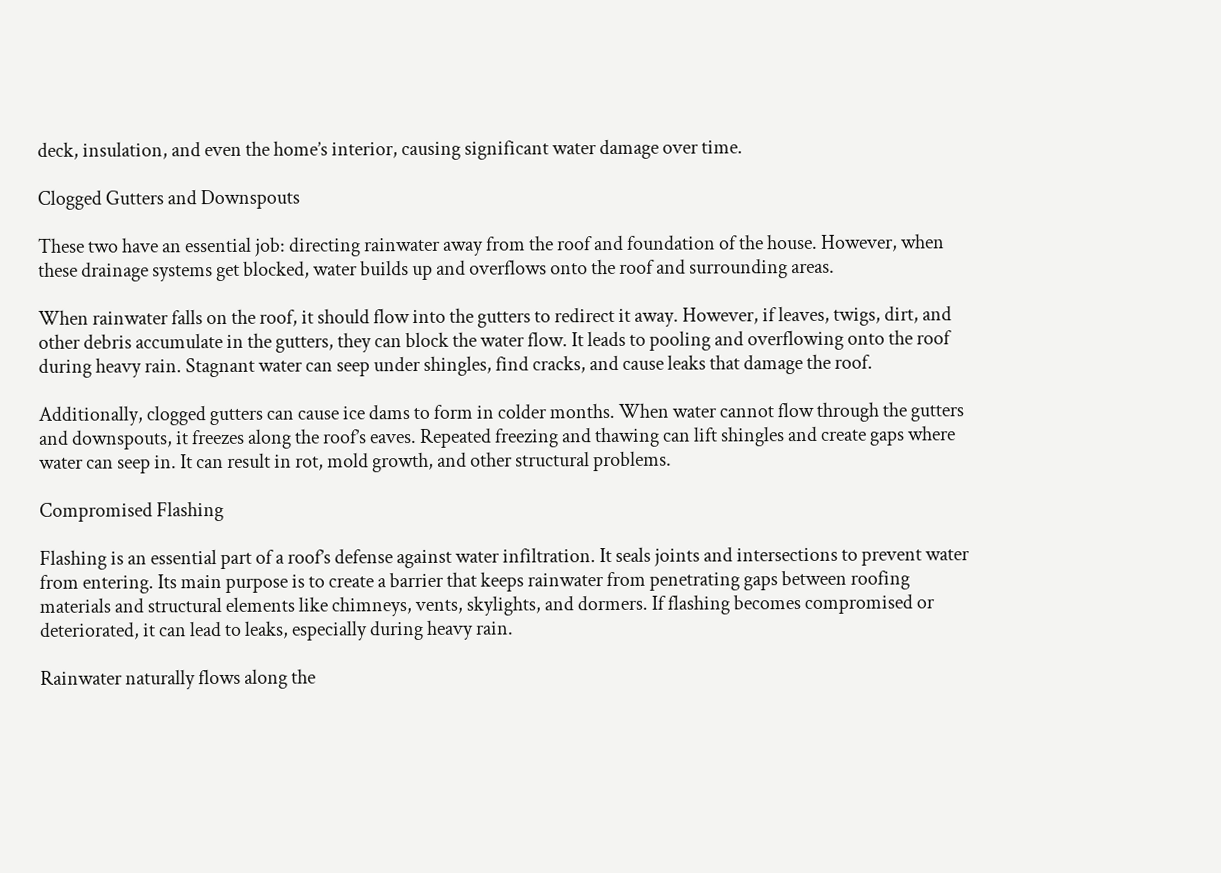deck, insulation, and even the home’s interior, causing significant water damage over time.

Clogged Gutters and Downspouts

These two have an essential job: directing rainwater away from the roof and foundation of the house. However, when these drainage systems get blocked, water builds up and overflows onto the roof and surrounding areas.

When rainwater falls on the roof, it should flow into the gutters to redirect it away. However, if leaves, twigs, dirt, and other debris accumulate in the gutters, they can block the water flow. It leads to pooling and overflowing onto the roof during heavy rain. Stagnant water can seep under shingles, find cracks, and cause leaks that damage the roof.

Additionally, clogged gutters can cause ice dams to form in colder months. When water cannot flow through the gutters and downspouts, it freezes along the roof’s eaves. Repeated freezing and thawing can lift shingles and create gaps where water can seep in. It can result in rot, mold growth, and other structural problems.

Compromised Flashing

Flashing is an essential part of a roof’s defense against water infiltration. It seals joints and intersections to prevent water from entering. Its main purpose is to create a barrier that keeps rainwater from penetrating gaps between roofing materials and structural elements like chimneys, vents, skylights, and dormers. If flashing becomes compromised or deteriorated, it can lead to leaks, especially during heavy rain.

Rainwater naturally flows along the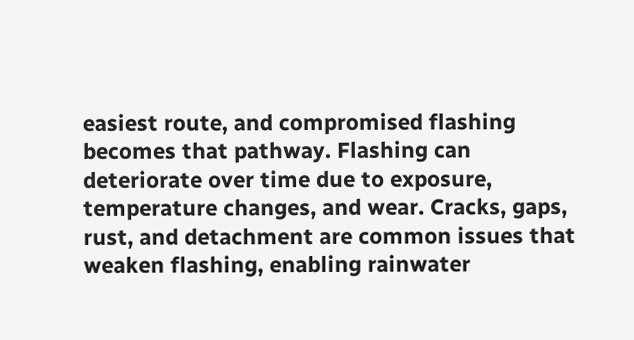easiest route, and compromised flashing becomes that pathway. Flashing can deteriorate over time due to exposure, temperature changes, and wear. Cracks, gaps, rust, and detachment are common issues that weaken flashing, enabling rainwater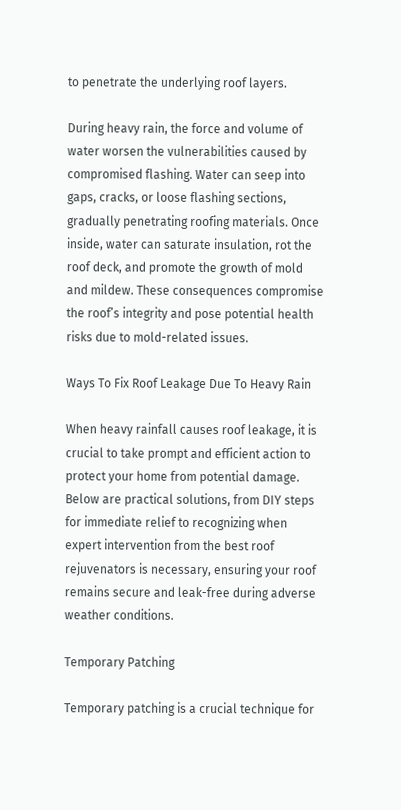to penetrate the underlying roof layers.

During heavy rain, the force and volume of water worsen the vulnerabilities caused by compromised flashing. Water can seep into gaps, cracks, or loose flashing sections, gradually penetrating roofing materials. Once inside, water can saturate insulation, rot the roof deck, and promote the growth of mold and mildew. These consequences compromise the roof’s integrity and pose potential health risks due to mold-related issues.

Ways To Fix Roof Leakage Due To Heavy Rain

When heavy rainfall causes roof leakage, it is crucial to take prompt and efficient action to protect your home from potential damage. Below are practical solutions, from DIY steps for immediate relief to recognizing when expert intervention from the best roof rejuvenators is necessary, ensuring your roof remains secure and leak-free during adverse weather conditions.

Temporary Patching

Temporary patching is a crucial technique for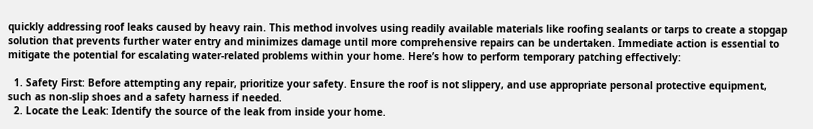quickly addressing roof leaks caused by heavy rain. This method involves using readily available materials like roofing sealants or tarps to create a stopgap solution that prevents further water entry and minimizes damage until more comprehensive repairs can be undertaken. Immediate action is essential to mitigate the potential for escalating water-related problems within your home. Here’s how to perform temporary patching effectively:

  1. Safety First: Before attempting any repair, prioritize your safety. Ensure the roof is not slippery, and use appropriate personal protective equipment, such as non-slip shoes and a safety harness if needed.
  2. Locate the Leak: Identify the source of the leak from inside your home.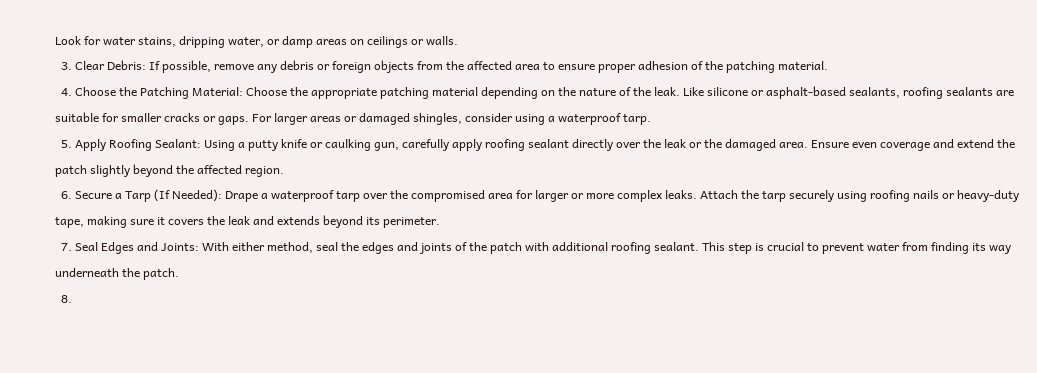Look for water stains, dripping water, or damp areas on ceilings or walls.
  3. Clear Debris: If possible, remove any debris or foreign objects from the affected area to ensure proper adhesion of the patching material.
  4. Choose the Patching Material: Choose the appropriate patching material depending on the nature of the leak. Like silicone or asphalt-based sealants, roofing sealants are suitable for smaller cracks or gaps. For larger areas or damaged shingles, consider using a waterproof tarp.
  5. Apply Roofing Sealant: Using a putty knife or caulking gun, carefully apply roofing sealant directly over the leak or the damaged area. Ensure even coverage and extend the patch slightly beyond the affected region.
  6. Secure a Tarp (If Needed): Drape a waterproof tarp over the compromised area for larger or more complex leaks. Attach the tarp securely using roofing nails or heavy-duty tape, making sure it covers the leak and extends beyond its perimeter.
  7. Seal Edges and Joints: With either method, seal the edges and joints of the patch with additional roofing sealant. This step is crucial to prevent water from finding its way underneath the patch.
  8.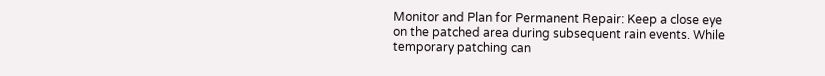Monitor and Plan for Permanent Repair: Keep a close eye on the patched area during subsequent rain events. While temporary patching can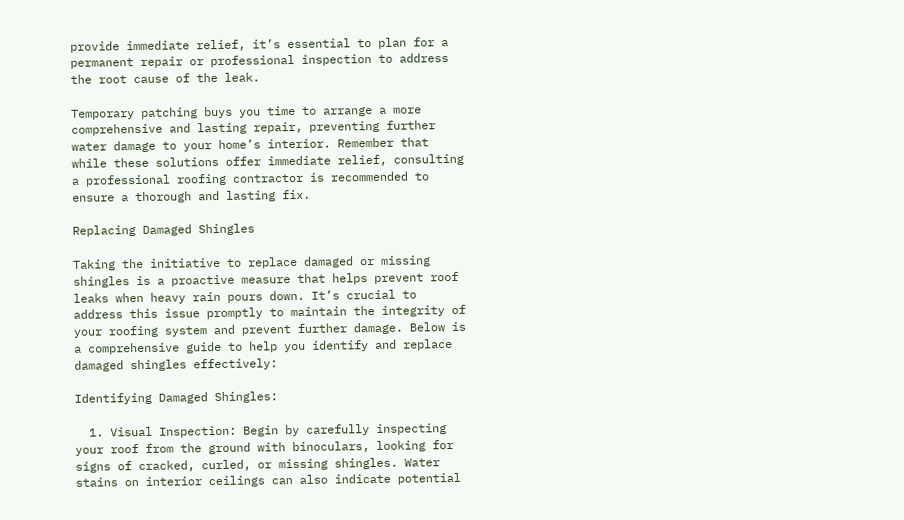provide immediate relief, it’s essential to plan for a permanent repair or professional inspection to address the root cause of the leak.

Temporary patching buys you time to arrange a more comprehensive and lasting repair, preventing further water damage to your home’s interior. Remember that while these solutions offer immediate relief, consulting a professional roofing contractor is recommended to ensure a thorough and lasting fix.

Replacing Damaged Shingles

Taking the initiative to replace damaged or missing shingles is a proactive measure that helps prevent roof leaks when heavy rain pours down. It’s crucial to address this issue promptly to maintain the integrity of your roofing system and prevent further damage. Below is a comprehensive guide to help you identify and replace damaged shingles effectively:

Identifying Damaged Shingles:

  1. Visual Inspection: Begin by carefully inspecting your roof from the ground with binoculars, looking for signs of cracked, curled, or missing shingles. Water stains on interior ceilings can also indicate potential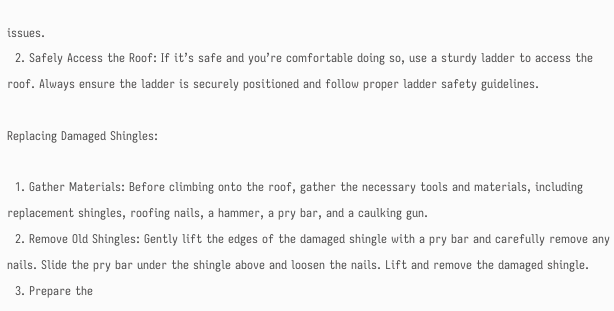issues.
  2. Safely Access the Roof: If it’s safe and you’re comfortable doing so, use a sturdy ladder to access the roof. Always ensure the ladder is securely positioned and follow proper ladder safety guidelines.

Replacing Damaged Shingles:

  1. Gather Materials: Before climbing onto the roof, gather the necessary tools and materials, including replacement shingles, roofing nails, a hammer, a pry bar, and a caulking gun.
  2. Remove Old Shingles: Gently lift the edges of the damaged shingle with a pry bar and carefully remove any nails. Slide the pry bar under the shingle above and loosen the nails. Lift and remove the damaged shingle.
  3. Prepare the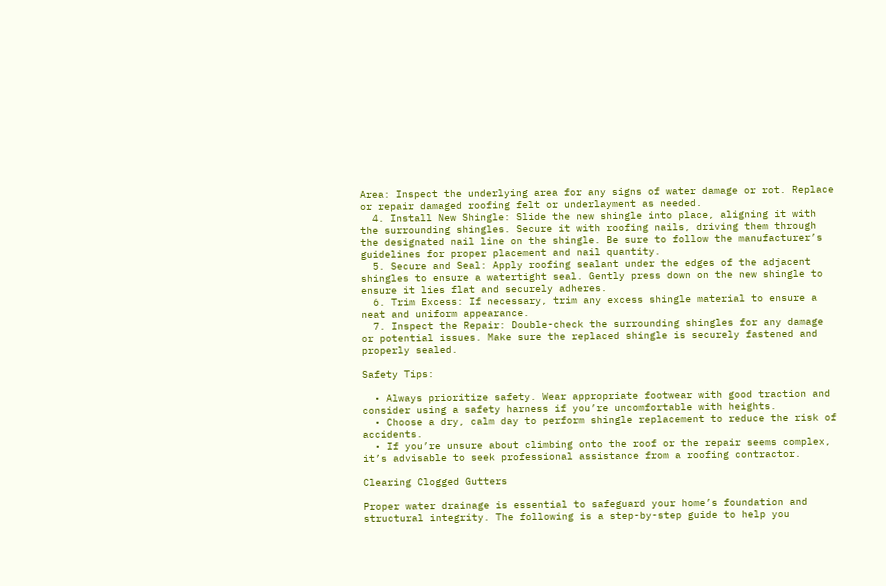Area: Inspect the underlying area for any signs of water damage or rot. Replace or repair damaged roofing felt or underlayment as needed.
  4. Install New Shingle: Slide the new shingle into place, aligning it with the surrounding shingles. Secure it with roofing nails, driving them through the designated nail line on the shingle. Be sure to follow the manufacturer’s guidelines for proper placement and nail quantity.
  5. Secure and Seal: Apply roofing sealant under the edges of the adjacent shingles to ensure a watertight seal. Gently press down on the new shingle to ensure it lies flat and securely adheres.
  6. Trim Excess: If necessary, trim any excess shingle material to ensure a neat and uniform appearance.
  7. Inspect the Repair: Double-check the surrounding shingles for any damage or potential issues. Make sure the replaced shingle is securely fastened and properly sealed.

Safety Tips:

  • Always prioritize safety. Wear appropriate footwear with good traction and consider using a safety harness if you’re uncomfortable with heights.
  • Choose a dry, calm day to perform shingle replacement to reduce the risk of accidents.
  • If you’re unsure about climbing onto the roof or the repair seems complex, it’s advisable to seek professional assistance from a roofing contractor.

Clearing Clogged Gutters

Proper water drainage is essential to safeguard your home’s foundation and structural integrity. The following is a step-by-step guide to help you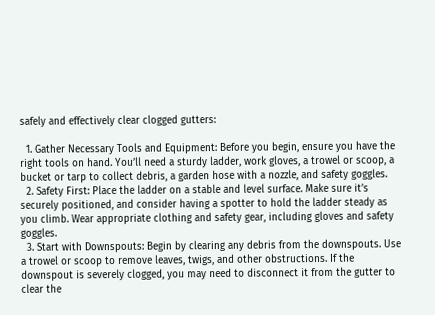safely and effectively clear clogged gutters:

  1. Gather Necessary Tools and Equipment: Before you begin, ensure you have the right tools on hand. You’ll need a sturdy ladder, work gloves, a trowel or scoop, a bucket or tarp to collect debris, a garden hose with a nozzle, and safety goggles.
  2. Safety First: Place the ladder on a stable and level surface. Make sure it’s securely positioned, and consider having a spotter to hold the ladder steady as you climb. Wear appropriate clothing and safety gear, including gloves and safety goggles.
  3. Start with Downspouts: Begin by clearing any debris from the downspouts. Use a trowel or scoop to remove leaves, twigs, and other obstructions. If the downspout is severely clogged, you may need to disconnect it from the gutter to clear the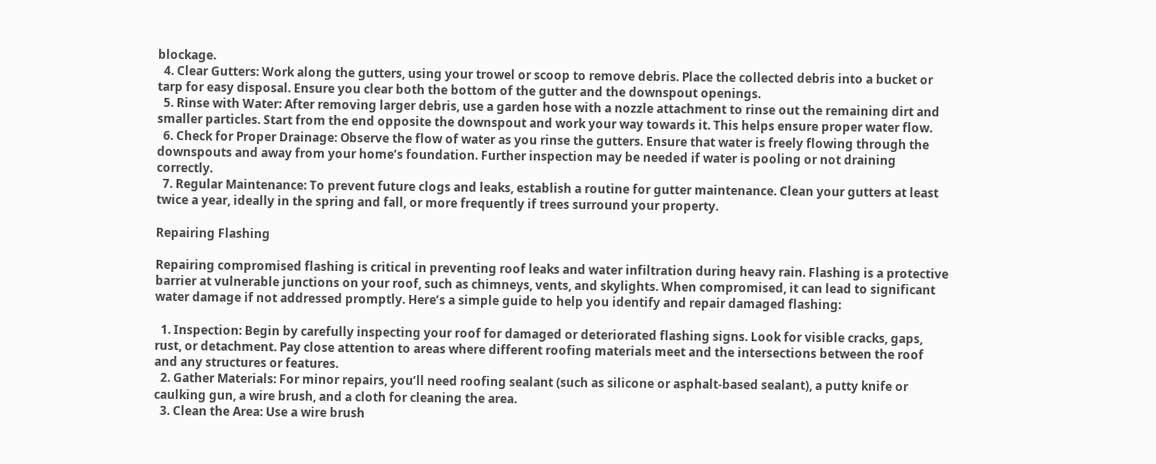blockage.
  4. Clear Gutters: Work along the gutters, using your trowel or scoop to remove debris. Place the collected debris into a bucket or tarp for easy disposal. Ensure you clear both the bottom of the gutter and the downspout openings.
  5. Rinse with Water: After removing larger debris, use a garden hose with a nozzle attachment to rinse out the remaining dirt and smaller particles. Start from the end opposite the downspout and work your way towards it. This helps ensure proper water flow.
  6. Check for Proper Drainage: Observe the flow of water as you rinse the gutters. Ensure that water is freely flowing through the downspouts and away from your home’s foundation. Further inspection may be needed if water is pooling or not draining correctly.
  7. Regular Maintenance: To prevent future clogs and leaks, establish a routine for gutter maintenance. Clean your gutters at least twice a year, ideally in the spring and fall, or more frequently if trees surround your property.

Repairing Flashing

Repairing compromised flashing is critical in preventing roof leaks and water infiltration during heavy rain. Flashing is a protective barrier at vulnerable junctions on your roof, such as chimneys, vents, and skylights. When compromised, it can lead to significant water damage if not addressed promptly. Here’s a simple guide to help you identify and repair damaged flashing:

  1. Inspection: Begin by carefully inspecting your roof for damaged or deteriorated flashing signs. Look for visible cracks, gaps, rust, or detachment. Pay close attention to areas where different roofing materials meet and the intersections between the roof and any structures or features.
  2. Gather Materials: For minor repairs, you’ll need roofing sealant (such as silicone or asphalt-based sealant), a putty knife or caulking gun, a wire brush, and a cloth for cleaning the area.
  3. Clean the Area: Use a wire brush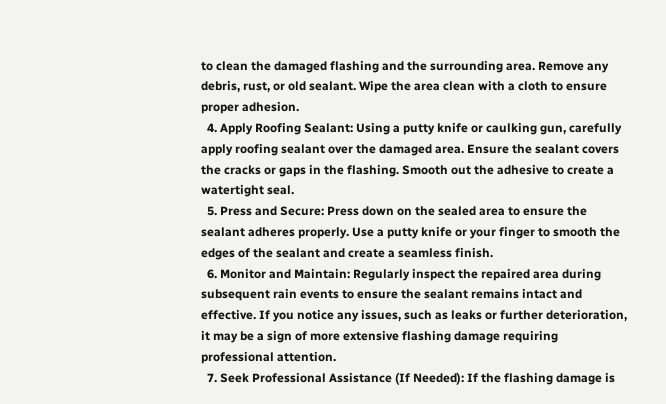to clean the damaged flashing and the surrounding area. Remove any debris, rust, or old sealant. Wipe the area clean with a cloth to ensure proper adhesion.
  4. Apply Roofing Sealant: Using a putty knife or caulking gun, carefully apply roofing sealant over the damaged area. Ensure the sealant covers the cracks or gaps in the flashing. Smooth out the adhesive to create a watertight seal.
  5. Press and Secure: Press down on the sealed area to ensure the sealant adheres properly. Use a putty knife or your finger to smooth the edges of the sealant and create a seamless finish.
  6. Monitor and Maintain: Regularly inspect the repaired area during subsequent rain events to ensure the sealant remains intact and effective. If you notice any issues, such as leaks or further deterioration, it may be a sign of more extensive flashing damage requiring professional attention.
  7. Seek Professional Assistance (If Needed): If the flashing damage is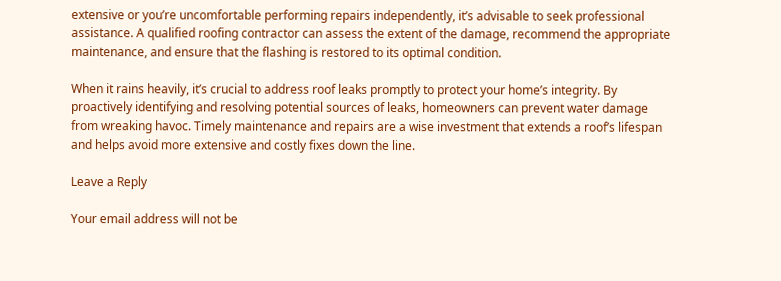extensive or you’re uncomfortable performing repairs independently, it’s advisable to seek professional assistance. A qualified roofing contractor can assess the extent of the damage, recommend the appropriate maintenance, and ensure that the flashing is restored to its optimal condition.

When it rains heavily, it’s crucial to address roof leaks promptly to protect your home’s integrity. By proactively identifying and resolving potential sources of leaks, homeowners can prevent water damage from wreaking havoc. Timely maintenance and repairs are a wise investment that extends a roof’s lifespan and helps avoid more extensive and costly fixes down the line.

Leave a Reply

Your email address will not be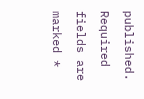published. Required fields are marked *